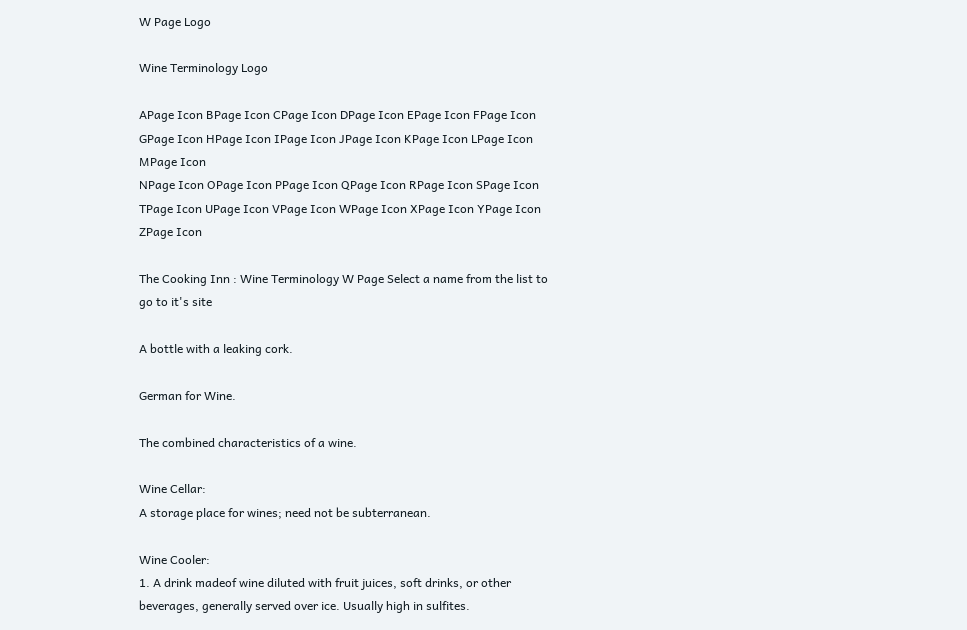W Page Logo

Wine Terminology Logo

APage Icon BPage Icon CPage Icon DPage Icon EPage Icon FPage Icon GPage Icon HPage Icon IPage Icon JPage Icon KPage Icon LPage Icon MPage Icon
NPage Icon OPage Icon PPage Icon QPage Icon RPage Icon SPage Icon TPage Icon UPage Icon VPage Icon WPage Icon XPage Icon YPage Icon ZPage Icon

The Cooking Inn : Wine Terminology W Page Select a name from the list to go to it's site

A bottle with a leaking cork.

German for Wine.

The combined characteristics of a wine.

Wine Cellar:
A storage place for wines; need not be subterranean.

Wine Cooler:
1. A drink madeof wine diluted with fruit juices, soft drinks, or other beverages, generally served over ice. Usually high in sulfites.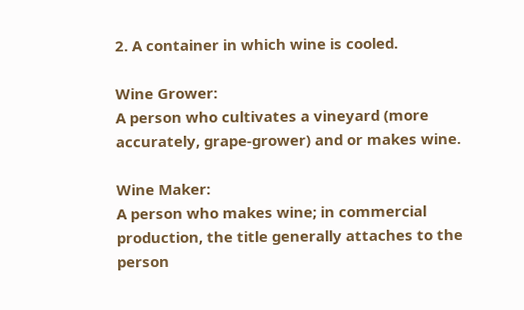2. A container in which wine is cooled.

Wine Grower:
A person who cultivates a vineyard (more accurately, grape-grower) and or makes wine.

Wine Maker:
A person who makes wine; in commercial production, the title generally attaches to the person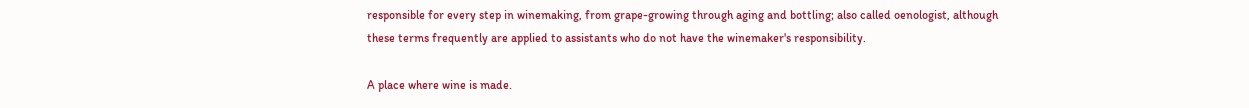responsible for every step in winemaking, from grape-growing through aging and bottling; also called oenologist, although these terms frequently are applied to assistants who do not have the winemaker's responsibility.

A place where wine is made.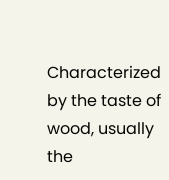Characterized by the taste of wood, usually the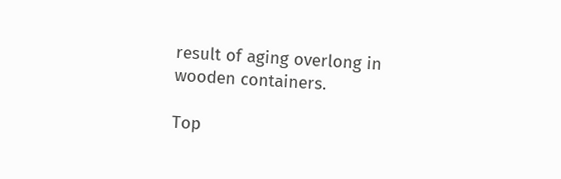result of aging overlong in wooden containers.

Top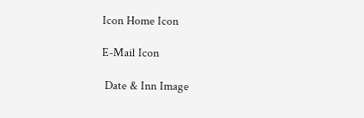Icon Home Icon

E-Mail Icon

 Date & Inn Image